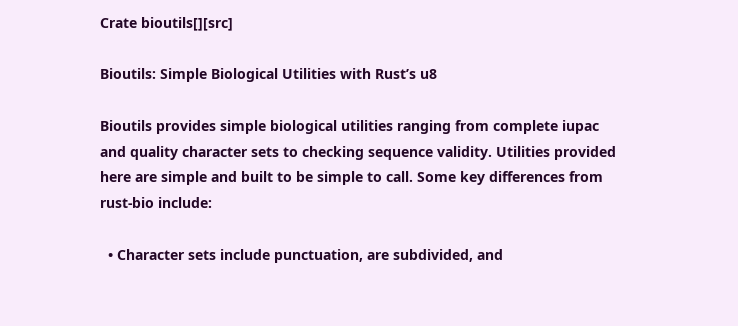Crate bioutils[][src]

Bioutils: Simple Biological Utilities with Rust’s u8

Bioutils provides simple biological utilities ranging from complete iupac and quality character sets to checking sequence validity. Utilities provided here are simple and built to be simple to call. Some key differences from rust-bio include:

  • Character sets include punctuation, are subdivided, and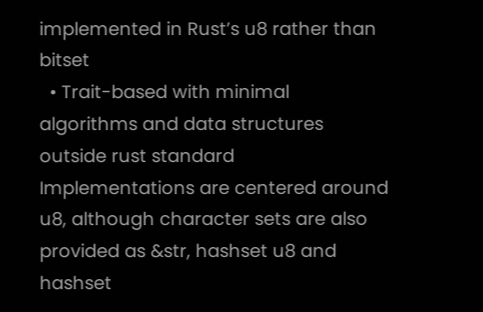implemented in Rust’s u8 rather than bitset
  • Trait-based with minimal algorithms and data structures outside rust standard Implementations are centered around u8, although character sets are also provided as &str, hashset u8 and hashset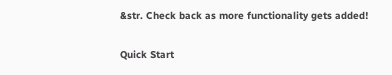&str. Check back as more functionality gets added!

Quick Start